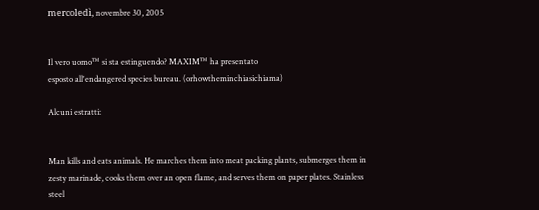mercoledì, novembre 30, 2005


Il vero uomo™ si sta estinguendo? MAXIM™ ha presentato
esposto all'endangered species bureau. (orhowtheminchiasichiama)

Alcuni estratti:


Man kills and eats animals. He marches them into meat packing plants, submerges them in zesty marinade, cooks them over an open flame, and serves them on paper plates. Stainless steel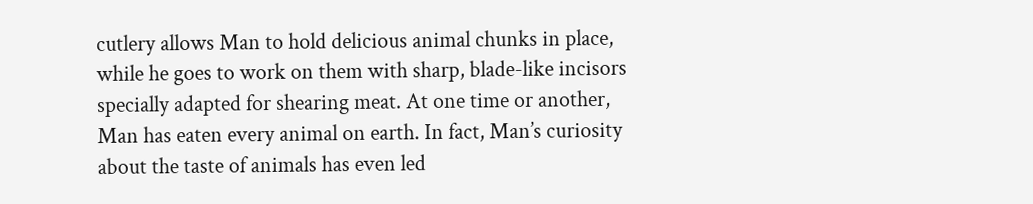cutlery allows Man to hold delicious animal chunks in place, while he goes to work on them with sharp, blade-like incisors specially adapted for shearing meat. At one time or another, Man has eaten every animal on earth. In fact, Man’s curiosity about the taste of animals has even led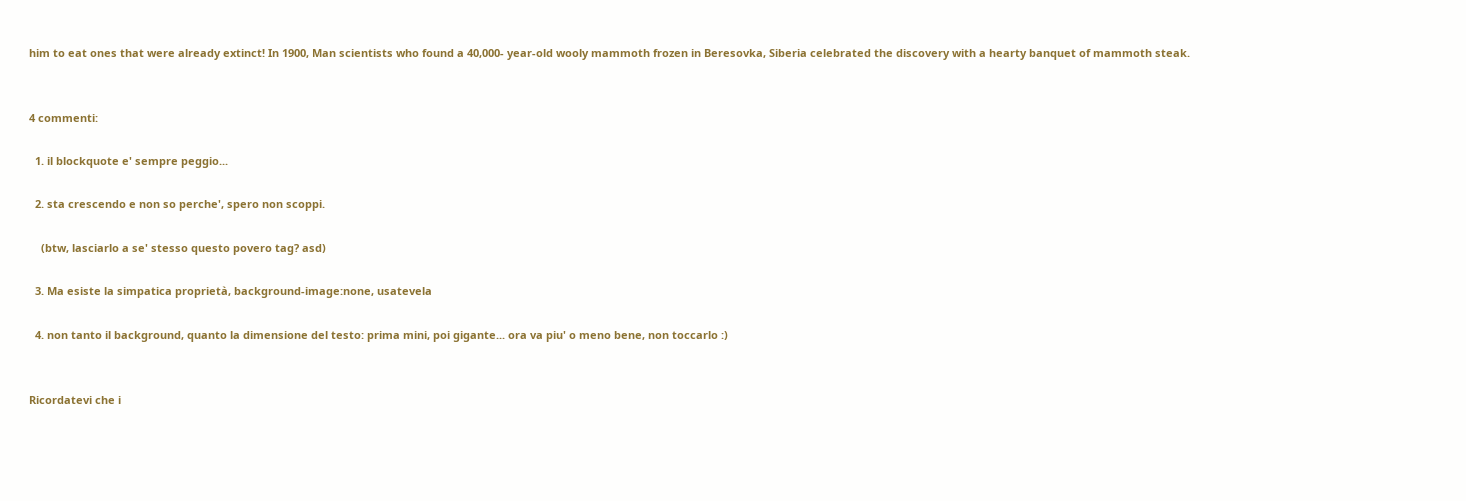him to eat ones that were already extinct! In 1900, Man scientists who found a 40,000- year-old wooly mammoth frozen in Beresovka, Siberia celebrated the discovery with a hearty banquet of mammoth steak.


4 commenti:

  1. il blockquote e' sempre peggio...

  2. sta crescendo e non so perche', spero non scoppi.

    (btw, lasciarlo a se' stesso questo povero tag? asd)

  3. Ma esiste la simpatica proprietà, background-image:none, usatevela

  4. non tanto il background, quanto la dimensione del testo: prima mini, poi gigante... ora va piu' o meno bene, non toccarlo :)


Ricordatevi che i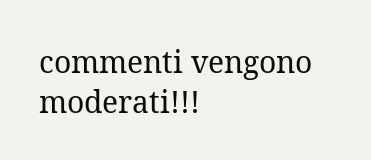commenti vengono moderati!!!